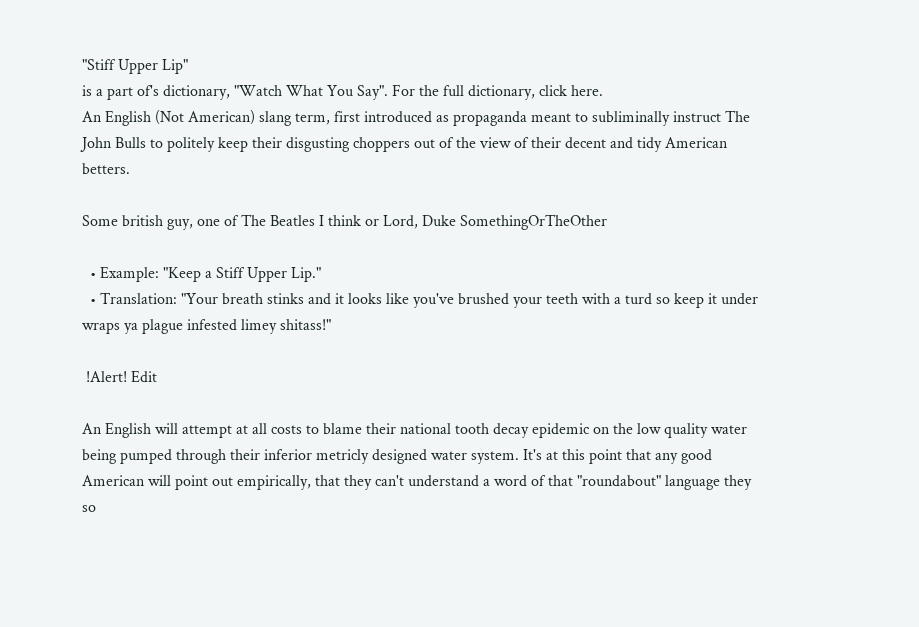"Stiff Upper Lip"
is a part of's dictionary, "Watch What You Say". For the full dictionary, click here.
An English (Not American) slang term, first introduced as propaganda meant to subliminally instruct The John Bulls to politely keep their disgusting choppers out of the view of their decent and tidy American betters.

Some british guy, one of The Beatles I think or Lord, Duke SomethingOrTheOther

  • Example: "Keep a Stiff Upper Lip."
  • Translation: "Your breath stinks and it looks like you've brushed your teeth with a turd so keep it under wraps ya plague infested limey shitass!"

 !Alert! Edit

An English will attempt at all costs to blame their national tooth decay epidemic on the low quality water being pumped through their inferior metricly designed water system. It's at this point that any good American will point out empirically, that they can't understand a word of that "roundabout" language they so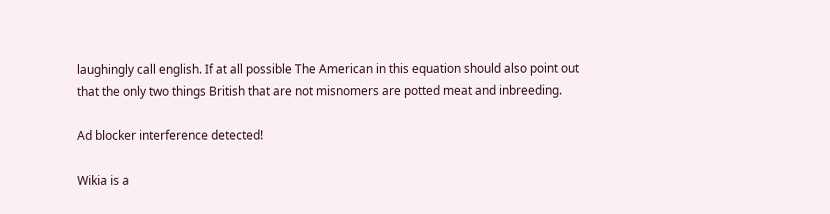laughingly call english. If at all possible The American in this equation should also point out that the only two things British that are not misnomers are potted meat and inbreeding.

Ad blocker interference detected!

Wikia is a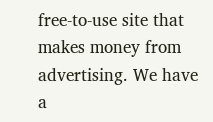free-to-use site that makes money from advertising. We have a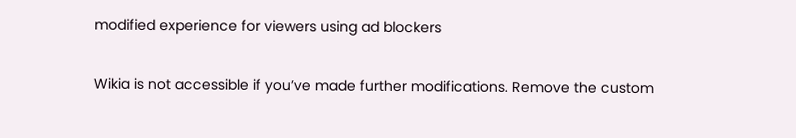modified experience for viewers using ad blockers

Wikia is not accessible if you’ve made further modifications. Remove the custom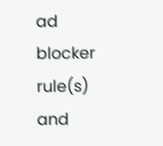ad blocker rule(s) and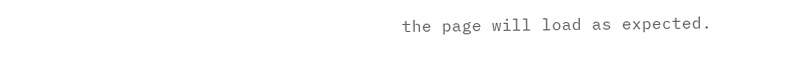the page will load as expected.